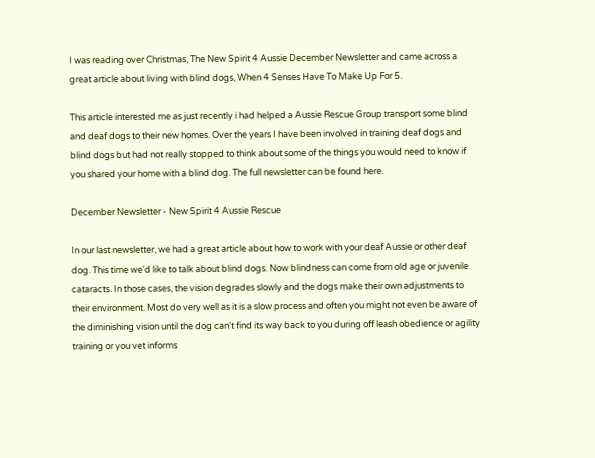I was reading over Christmas, The New Spirit 4 Aussie December Newsletter and came across a great article about living with blind dogs, When 4 Senses Have To Make Up For 5.

This article interested me as just recently i had helped a Aussie Rescue Group transport some blind and deaf dogs to their new homes. Over the years I have been involved in training deaf dogs and blind dogs but had not really stopped to think about some of the things you would need to know if you shared your home with a blind dog. The full newsletter can be found here.

December Newsletter - New Spirit 4 Aussie Rescue

In our last newsletter, we had a great article about how to work with your deaf Aussie or other deaf dog. This time we'd like to talk about blind dogs. Now blindness can come from old age or juvenile cataracts. In those cases, the vision degrades slowly and the dogs make their own adjustments to their environment. Most do very well as it is a slow process and often you might not even be aware of the diminishing vision until the dog can't find its way back to you during off leash obedience or agility training or you vet informs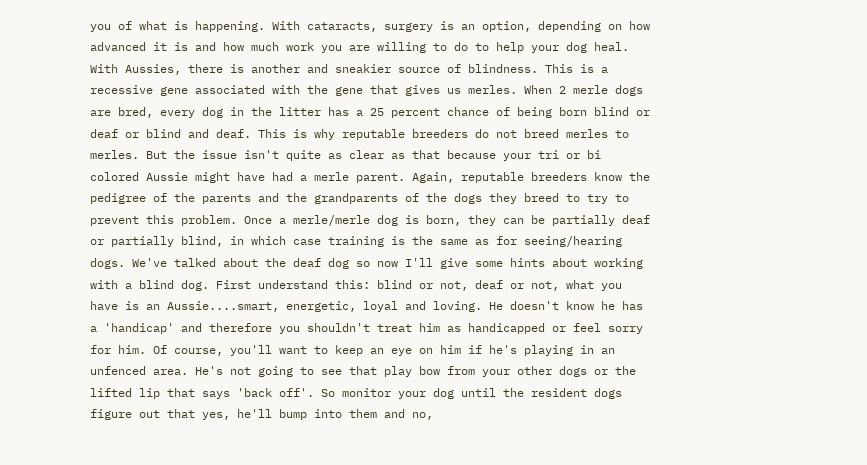you of what is happening. With cataracts, surgery is an option, depending on how advanced it is and how much work you are willing to do to help your dog heal. With Aussies, there is another and sneakier source of blindness. This is a recessive gene associated with the gene that gives us merles. When 2 merle dogs are bred, every dog in the litter has a 25 percent chance of being born blind or deaf or blind and deaf. This is why reputable breeders do not breed merles to merles. But the issue isn't quite as clear as that because your tri or bi colored Aussie might have had a merle parent. Again, reputable breeders know the pedigree of the parents and the grandparents of the dogs they breed to try to prevent this problem. Once a merle/merle dog is born, they can be partially deaf or partially blind, in which case training is the same as for seeing/hearing dogs. We've talked about the deaf dog so now I'll give some hints about working with a blind dog. First understand this: blind or not, deaf or not, what you have is an Aussie....smart, energetic, loyal and loving. He doesn't know he has a 'handicap' and therefore you shouldn't treat him as handicapped or feel sorry for him. Of course, you'll want to keep an eye on him if he's playing in an unfenced area. He's not going to see that play bow from your other dogs or the lifted lip that says 'back off'. So monitor your dog until the resident dogs figure out that yes, he'll bump into them and no,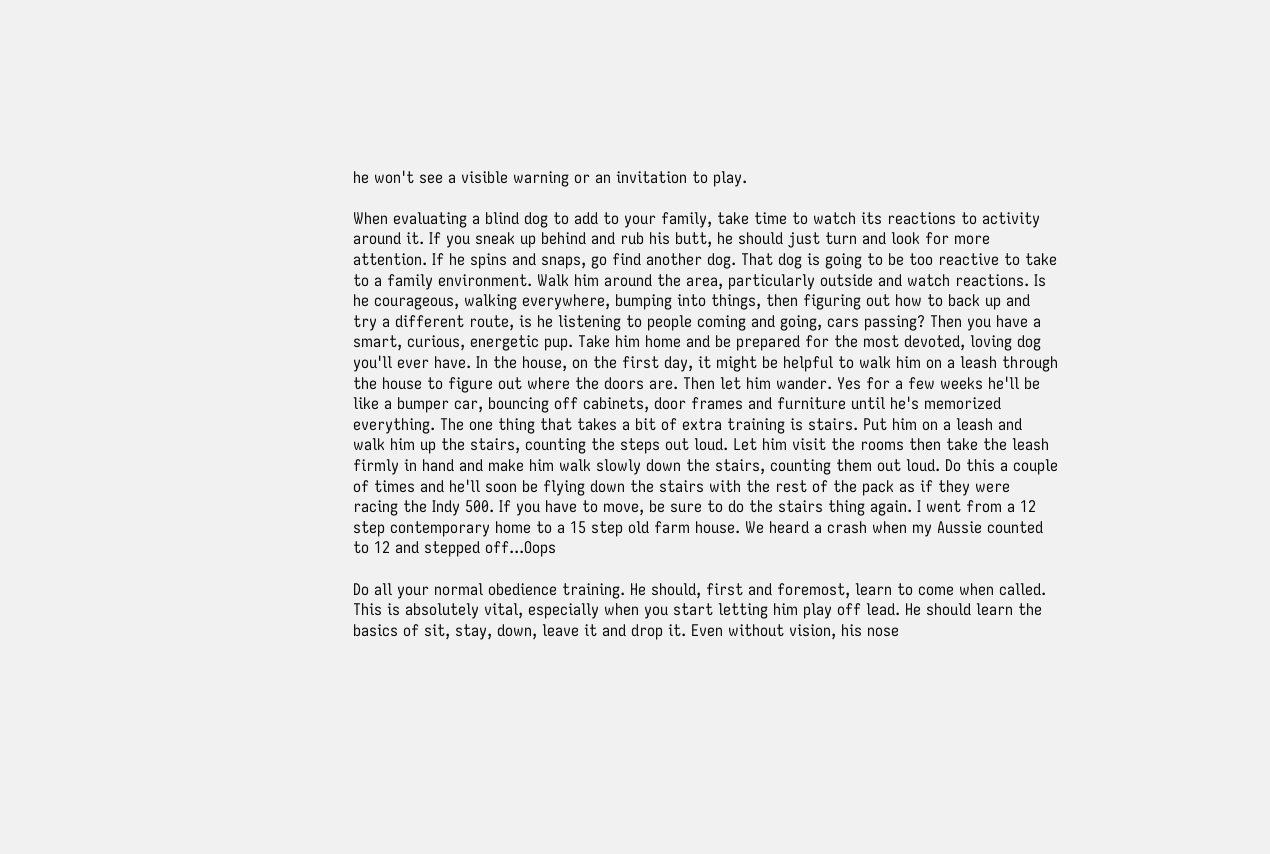he won't see a visible warning or an invitation to play.

When evaluating a blind dog to add to your family, take time to watch its reactions to activity around it. If you sneak up behind and rub his butt, he should just turn and look for more attention. If he spins and snaps, go find another dog. That dog is going to be too reactive to take to a family environment. Walk him around the area, particularly outside and watch reactions. Is he courageous, walking everywhere, bumping into things, then figuring out how to back up and try a different route, is he listening to people coming and going, cars passing? Then you have a smart, curious, energetic pup. Take him home and be prepared for the most devoted, loving dog you'll ever have. In the house, on the first day, it might be helpful to walk him on a leash through the house to figure out where the doors are. Then let him wander. Yes for a few weeks he'll be like a bumper car, bouncing off cabinets, door frames and furniture until he's memorized everything. The one thing that takes a bit of extra training is stairs. Put him on a leash and walk him up the stairs, counting the steps out loud. Let him visit the rooms then take the leash firmly in hand and make him walk slowly down the stairs, counting them out loud. Do this a couple of times and he'll soon be flying down the stairs with the rest of the pack as if they were racing the Indy 500. If you have to move, be sure to do the stairs thing again. I went from a 12 step contemporary home to a 15 step old farm house. We heard a crash when my Aussie counted to 12 and stepped off...Oops

Do all your normal obedience training. He should, first and foremost, learn to come when called. This is absolutely vital, especially when you start letting him play off lead. He should learn the basics of sit, stay, down, leave it and drop it. Even without vision, his nose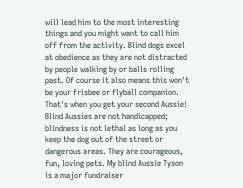will lead him to the most interesting things and you might want to call him off from the activity. Blind dogs excel at obedience as they are not distracted by people walking by or balls rolling past. Of course it also means this won't be your frisbee or flyball companion. That's when you get your second Aussie! Blind Aussies are not handicapped; blindness is not lethal as long as you keep the dog out of the street or dangerous areas. They are courageous, fun, loving pets. My blind Aussie Tyson is a major fundraiser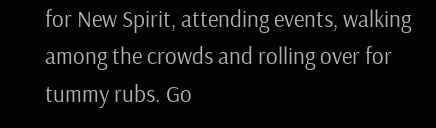for New Spirit, attending events, walking among the crowds and rolling over for tummy rubs. Go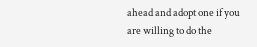ahead and adopt one if you are willing to do the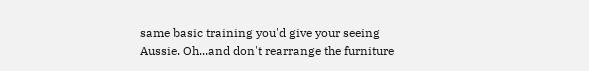same basic training you'd give your seeing Aussie. Oh...and don't rearrange the furniture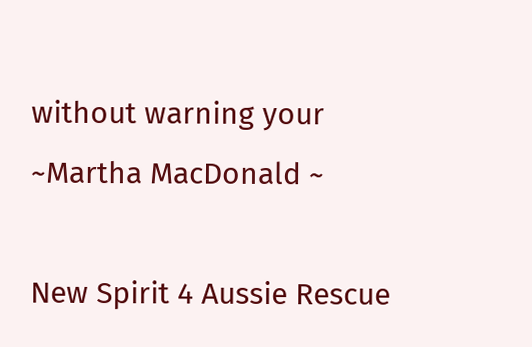without warning your
~Martha MacDonald ~

New Spirit 4 Aussie Rescue